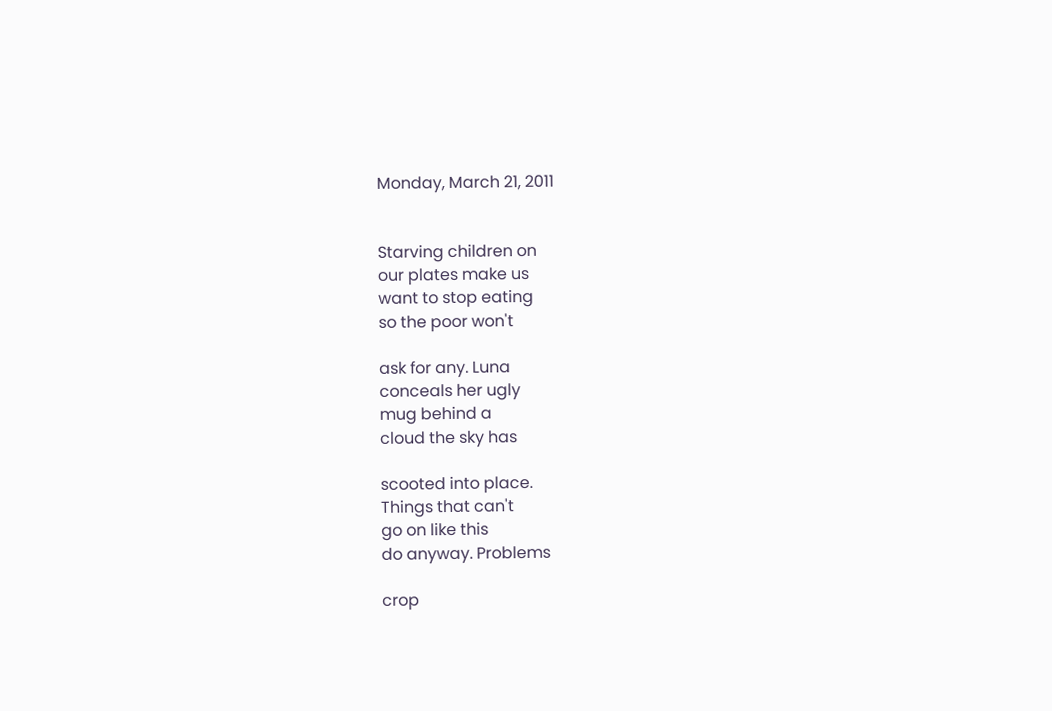Monday, March 21, 2011


Starving children on
our plates make us
want to stop eating
so the poor won't

ask for any. Luna
conceals her ugly
mug behind a
cloud the sky has

scooted into place.
Things that can't
go on like this
do anyway. Problems

crop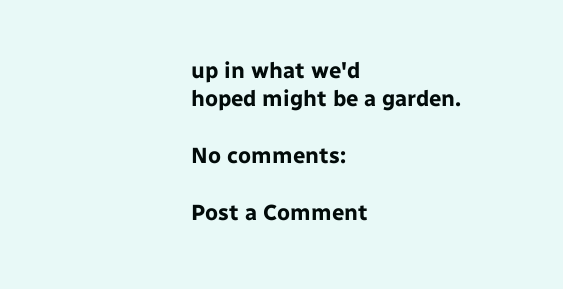up in what we'd
hoped might be a garden.

No comments:

Post a Comment